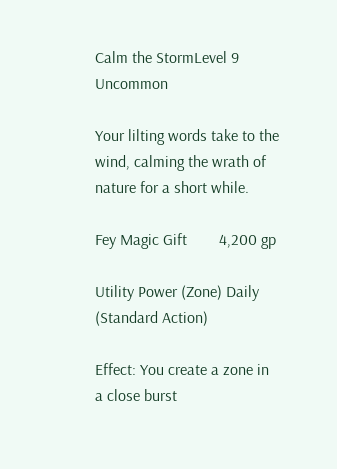Calm the StormLevel 9 Uncommon

Your lilting words take to the wind, calming the wrath of nature for a short while.

Fey Magic Gift        4,200 gp

Utility Power (Zone) Daily (Standard Action)

Effect: You create a zone in a close burst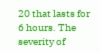20 that lasts for 6 hours. The severity of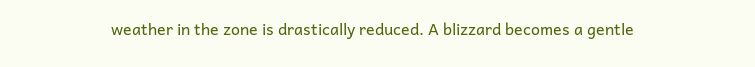weather in the zone is drastically reduced. A blizzard becomes a gentle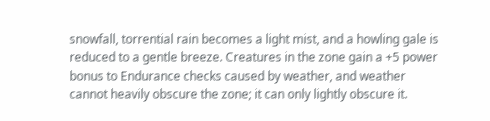snowfall, torrential rain becomes a light mist, and a howling gale is reduced to a gentle breeze. Creatures in the zone gain a +5 power bonus to Endurance checks caused by weather, and weather cannot heavily obscure the zone; it can only lightly obscure it.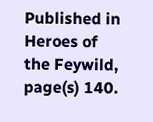Published in Heroes of the Feywild, page(s) 140.